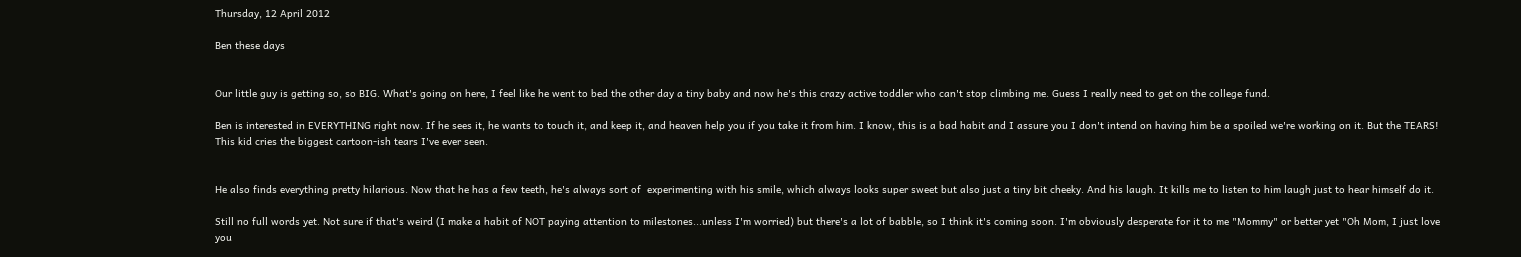Thursday, 12 April 2012

Ben these days


Our little guy is getting so, so BIG. What's going on here, I feel like he went to bed the other day a tiny baby and now he's this crazy active toddler who can't stop climbing me. Guess I really need to get on the college fund.

Ben is interested in EVERYTHING right now. If he sees it, he wants to touch it, and keep it, and heaven help you if you take it from him. I know, this is a bad habit and I assure you I don't intend on having him be a spoiled we're working on it. But the TEARS! This kid cries the biggest cartoon-ish tears I've ever seen.


He also finds everything pretty hilarious. Now that he has a few teeth, he's always sort of  experimenting with his smile, which always looks super sweet but also just a tiny bit cheeky. And his laugh. It kills me to listen to him laugh just to hear himself do it.

Still no full words yet. Not sure if that's weird (I make a habit of NOT paying attention to milestones...unless I'm worried) but there's a lot of babble, so I think it's coming soon. I'm obviously desperate for it to me "Mommy" or better yet "Oh Mom, I just love you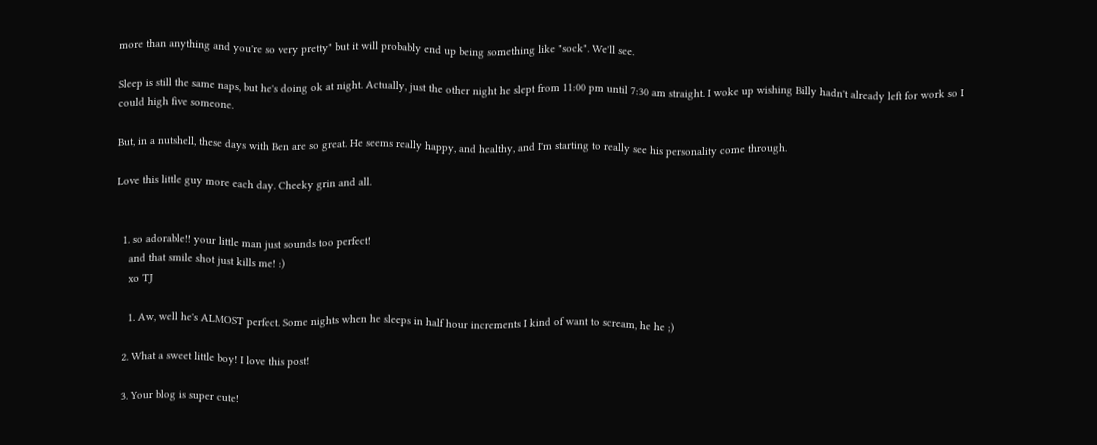more than anything and you're so very pretty" but it will probably end up being something like "sock". We'll see.

Sleep is still the same naps, but he's doing ok at night. Actually, just the other night he slept from 11:00 pm until 7:30 am straight. I woke up wishing Billy hadn't already left for work so I could high five someone.

But, in a nutshell, these days with Ben are so great. He seems really happy, and healthy, and I'm starting to really see his personality come through.

Love this little guy more each day. Cheeky grin and all.


  1. so adorable!! your little man just sounds too perfect!
    and that smile shot just kills me! :)
    xo TJ

    1. Aw, well he's ALMOST perfect. Some nights when he sleeps in half hour increments I kind of want to scream, he he ;)

  2. What a sweet little boy! I love this post!

  3. Your blog is super cute!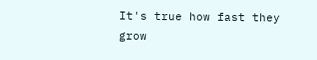It's true how fast they grow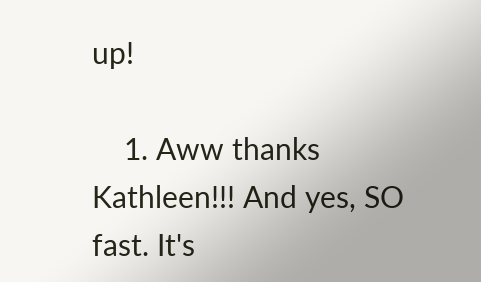up!

    1. Aww thanks Kathleen!!! And yes, SO fast. It's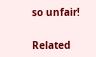so unfair!


Related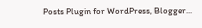Posts Plugin for WordPress, Blogger...